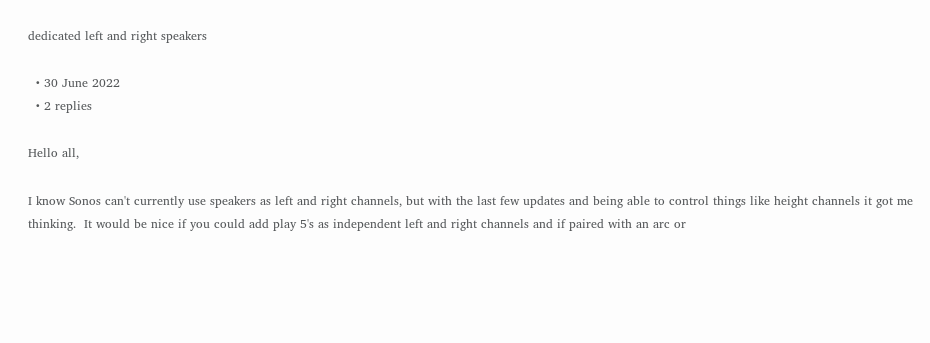dedicated left and right speakers

  • 30 June 2022
  • 2 replies

Hello all,

I know Sonos can't currently use speakers as left and right channels, but with the last few updates and being able to control things like height channels it got me thinking.  It would be nice if you could add play 5's as independent left and right channels and if paired with an arc or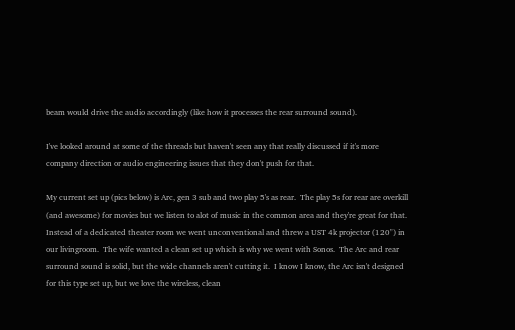beam would drive the audio accordingly (like how it processes the rear surround sound).

I've looked around at some of the threads but haven't seen any that really discussed if it's more company direction or audio engineering issues that they don't push for that.

My current set up (pics below) is Arc, gen 3 sub and two play 5's as rear.  The play 5s for rear are overkill (and awesome) for movies but we listen to alot of music in the common area and they're great for that.  Instead of a dedicated theater room we went unconventional and threw a UST 4k projector (120") in our livingroom.  The wife wanted a clean set up which is why we went with Sonos.  The Arc and rear surround sound is solid, but the wide channels aren't cutting it.  I know I know, the Arc isn't designed for this type set up, but we love the wireless, clean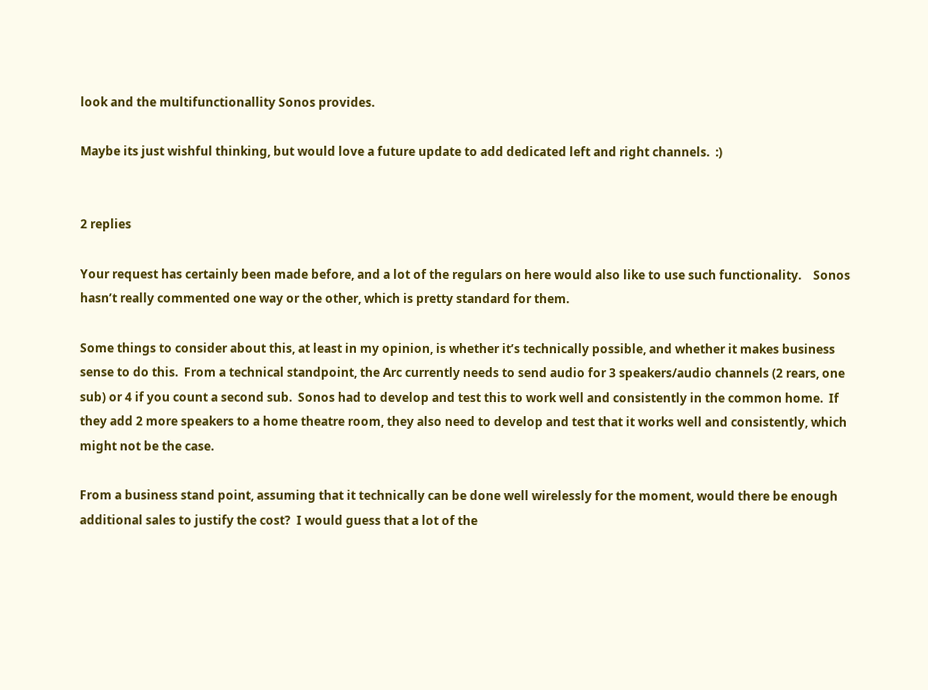look and the multifunctionallity Sonos provides.

Maybe its just wishful thinking, but would love a future update to add dedicated left and right channels.  :)


2 replies

Your request has certainly been made before, and a lot of the regulars on here would also like to use such functionality.    Sonos hasn’t really commented one way or the other, which is pretty standard for them.

Some things to consider about this, at least in my opinion, is whether it’s technically possible, and whether it makes business sense to do this.  From a technical standpoint, the Arc currently needs to send audio for 3 speakers/audio channels (2 rears, one sub) or 4 if you count a second sub.  Sonos had to develop and test this to work well and consistently in the common home.  If they add 2 more speakers to a home theatre room, they also need to develop and test that it works well and consistently, which might not be the case.

From a business stand point, assuming that it technically can be done well wirelessly for the moment, would there be enough additional sales to justify the cost?  I would guess that a lot of the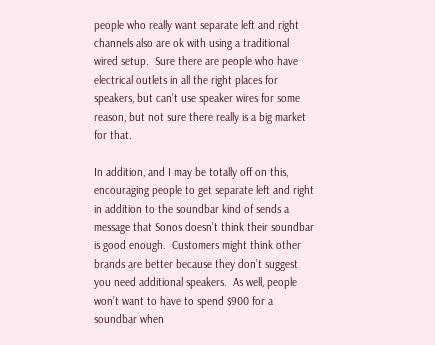people who really want separate left and right channels also are ok with using a traditional wired setup.  Sure there are people who have electrical outlets in all the right places for speakers, but can’t use speaker wires for some reason, but not sure there really is a big market for that.

In addition, and I may be totally off on this, encouraging people to get separate left and right in addition to the soundbar kind of sends a message that Sonos doesn’t think their soundbar is good enough.  Customers might think other brands are better because they don’t suggest you need additional speakers.  As well, people won’t want to have to spend $900 for a soundbar when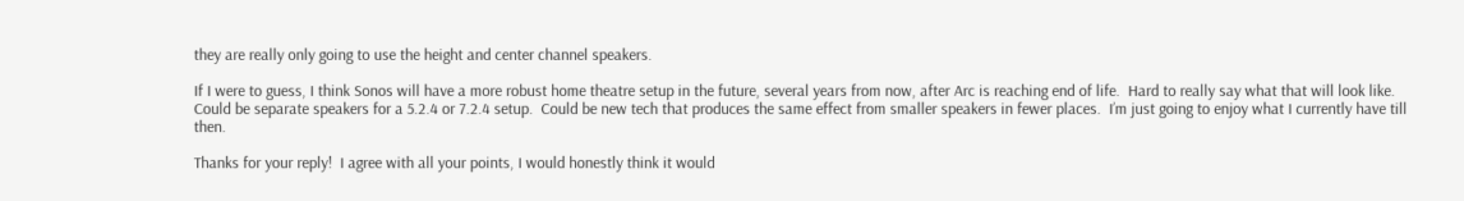they are really only going to use the height and center channel speakers.

If I were to guess, I think Sonos will have a more robust home theatre setup in the future, several years from now, after Arc is reaching end of life.  Hard to really say what that will look like. Could be separate speakers for a 5.2.4 or 7.2.4 setup.  Could be new tech that produces the same effect from smaller speakers in fewer places.  I’m just going to enjoy what I currently have till then.

Thanks for your reply!  I agree with all your points, I would honestly think it would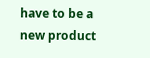have to be a new product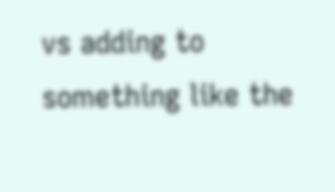vs adding to something like the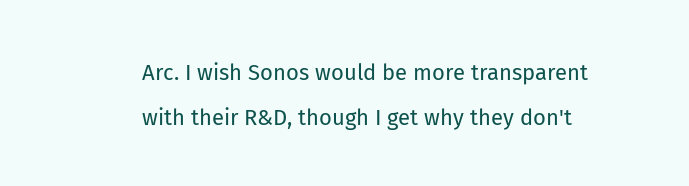Arc. I wish Sonos would be more transparent with their R&D, though I get why they don't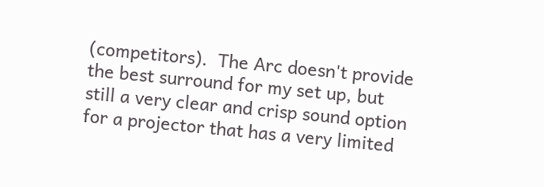(competitors).  The Arc doesn't provide the best surround for my set up, but still a very clear and crisp sound option for a projector that has a very limited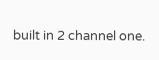built in 2 channel one.